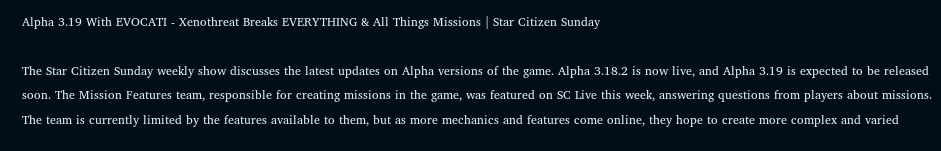Alpha 3.19 With EVOCATI - Xenothreat Breaks EVERYTHING & All Things Missions | Star Citizen Sunday

The Star Citizen Sunday weekly show discusses the latest updates on Alpha versions of the game. Alpha 3.18.2 is now live, and Alpha 3.19 is expected to be released soon. The Mission Features team, responsible for creating missions in the game, was featured on SC Live this week, answering questions from players about missions. The team is currently limited by the features available to them, but as more mechanics and features come online, they hope to create more complex and varied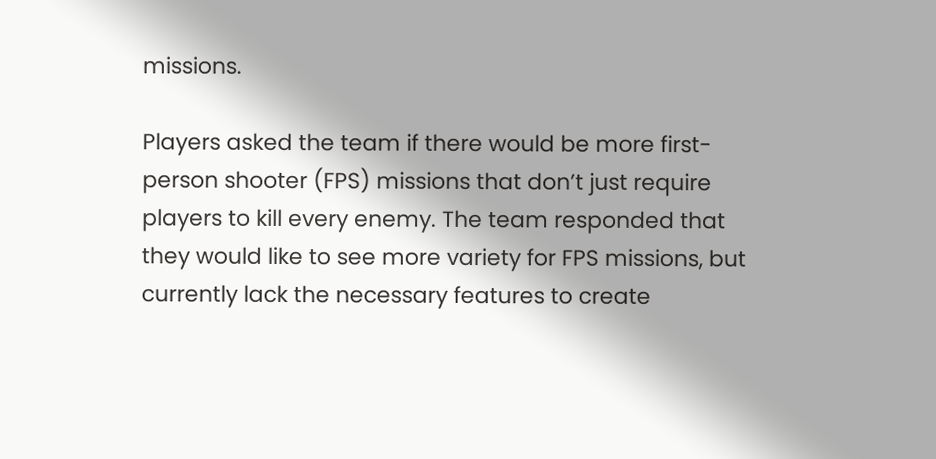missions.

Players asked the team if there would be more first-person shooter (FPS) missions that don’t just require players to kill every enemy. The team responded that they would like to see more variety for FPS missions, but currently lack the necessary features to create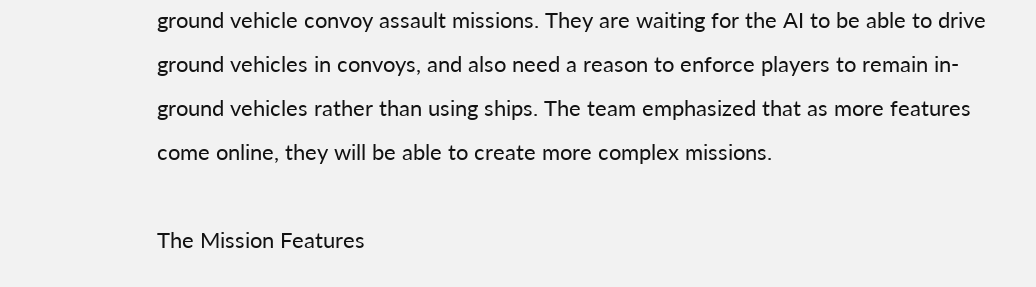ground vehicle convoy assault missions. They are waiting for the AI to be able to drive ground vehicles in convoys, and also need a reason to enforce players to remain in-ground vehicles rather than using ships. The team emphasized that as more features come online, they will be able to create more complex missions.

The Mission Features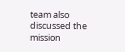team also discussed the mission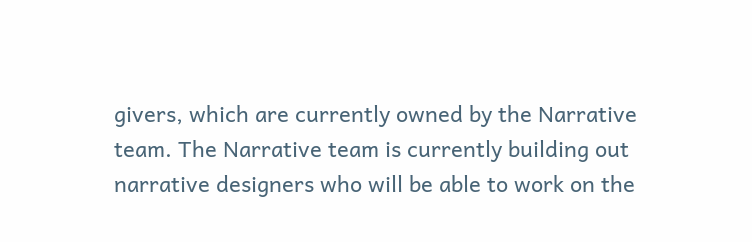givers, which are currently owned by the Narrative team. The Narrative team is currently building out narrative designers who will be able to work on the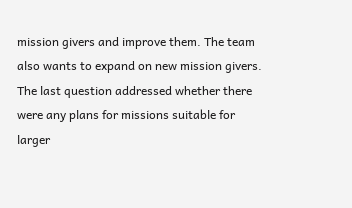mission givers and improve them. The team also wants to expand on new mission givers. The last question addressed whether there were any plans for missions suitable for larger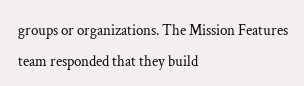groups or organizations. The Mission Features team responded that they build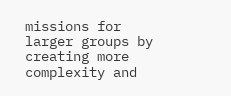missions for larger groups by creating more complexity and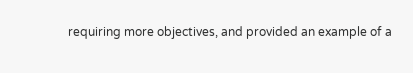requiring more objectives, and provided an example of a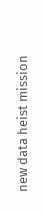new data heist mission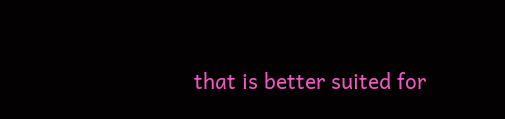that is better suited for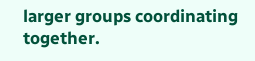larger groups coordinating together.